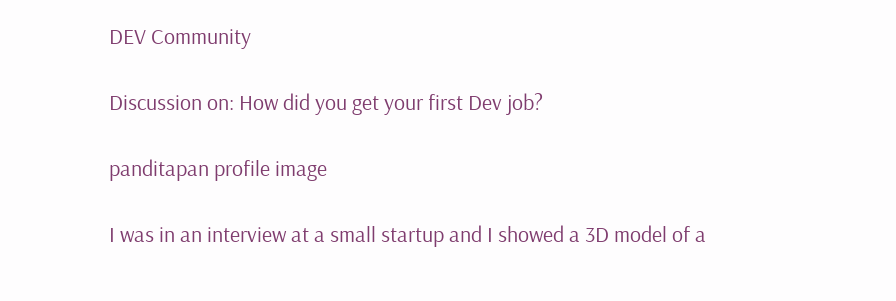DEV Community

Discussion on: How did you get your first Dev job?

panditapan profile image

I was in an interview at a small startup and I showed a 3D model of a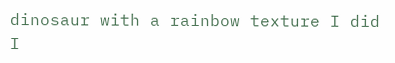dinosaur with a rainbow texture I did I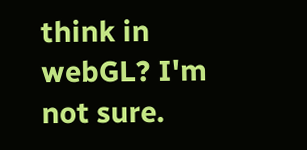think in webGL? I'm not sure.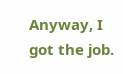Anyway, I got the job.